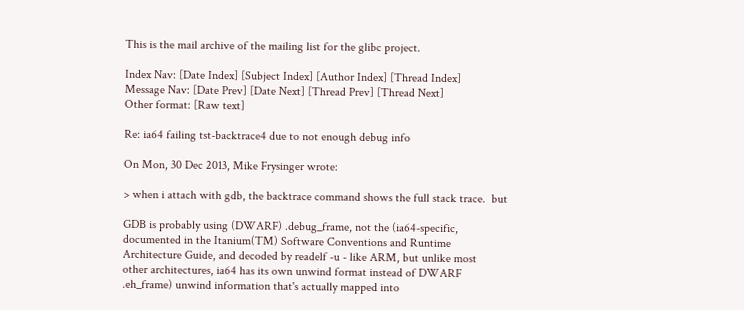This is the mail archive of the mailing list for the glibc project.

Index Nav: [Date Index] [Subject Index] [Author Index] [Thread Index]
Message Nav: [Date Prev] [Date Next] [Thread Prev] [Thread Next]
Other format: [Raw text]

Re: ia64 failing tst-backtrace4 due to not enough debug info

On Mon, 30 Dec 2013, Mike Frysinger wrote:

> when i attach with gdb, the backtrace command shows the full stack trace.  but

GDB is probably using (DWARF) .debug_frame, not the (ia64-specific,
documented in the Itanium(TM) Software Conventions and Runtime
Architecture Guide, and decoded by readelf -u - like ARM, but unlike most
other architectures, ia64 has its own unwind format instead of DWARF
.eh_frame) unwind information that's actually mapped into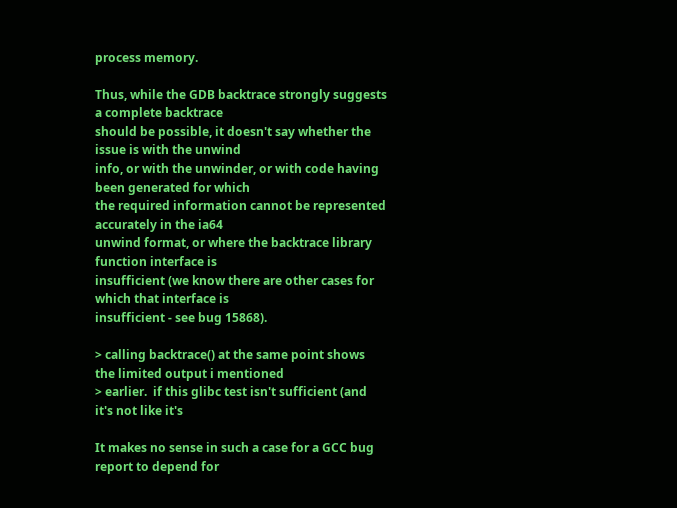process memory.

Thus, while the GDB backtrace strongly suggests a complete backtrace
should be possible, it doesn't say whether the issue is with the unwind
info, or with the unwinder, or with code having been generated for which
the required information cannot be represented accurately in the ia64
unwind format, or where the backtrace library function interface is
insufficient (we know there are other cases for which that interface is
insufficient - see bug 15868).

> calling backtrace() at the same point shows the limited output i mentioned
> earlier.  if this glibc test isn't sufficient (and it's not like it's

It makes no sense in such a case for a GCC bug report to depend for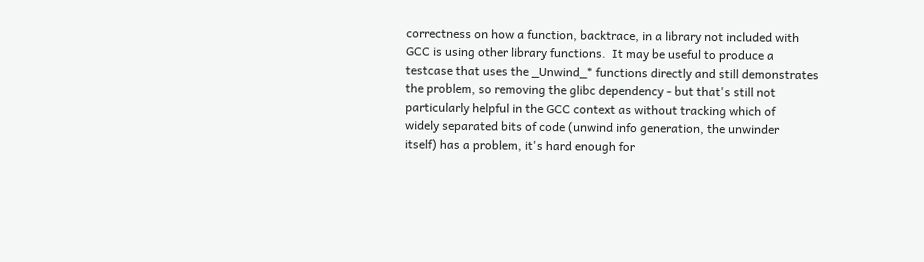correctness on how a function, backtrace, in a library not included with
GCC is using other library functions.  It may be useful to produce a
testcase that uses the _Unwind_* functions directly and still demonstrates
the problem, so removing the glibc dependency - but that's still not
particularly helpful in the GCC context as without tracking which of
widely separated bits of code (unwind info generation, the unwinder
itself) has a problem, it's hard enough for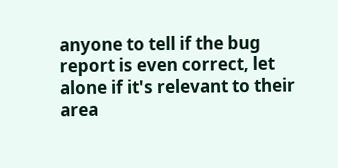anyone to tell if the bug
report is even correct, let alone if it's relevant to their area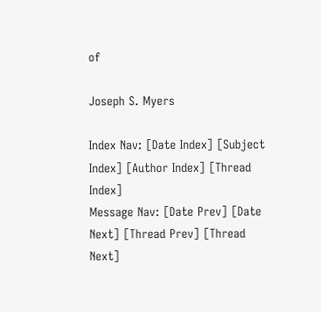of

Joseph S. Myers

Index Nav: [Date Index] [Subject Index] [Author Index] [Thread Index]
Message Nav: [Date Prev] [Date Next] [Thread Prev] [Thread Next]